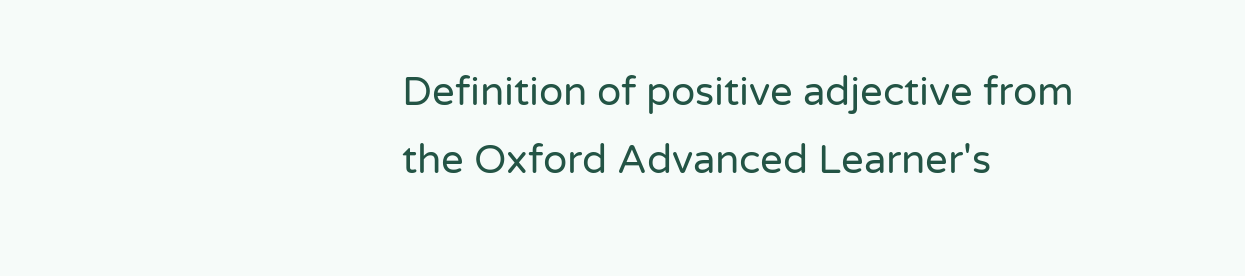Definition of positive adjective from the Oxford Advanced Learner's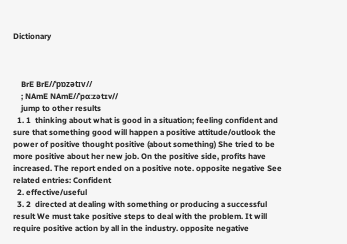Dictionary



    BrE BrE//ˈpɒzətɪv//
    ; NAmE NAmE//ˈpɑːzətɪv//
    jump to other results
  1. 1  thinking about what is good in a situation; feeling confident and sure that something good will happen a positive attitude/outlook the power of positive thought positive (about something) She tried to be more positive about her new job. On the positive side, profits have increased. The report ended on a positive note. opposite negative See related entries: Confident
  2. effective/useful
  3. 2  directed at dealing with something or producing a successful result We must take positive steps to deal with the problem. It will require positive action by all in the industry. opposite negative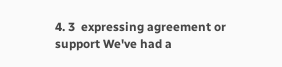4. 3  expressing agreement or support We've had a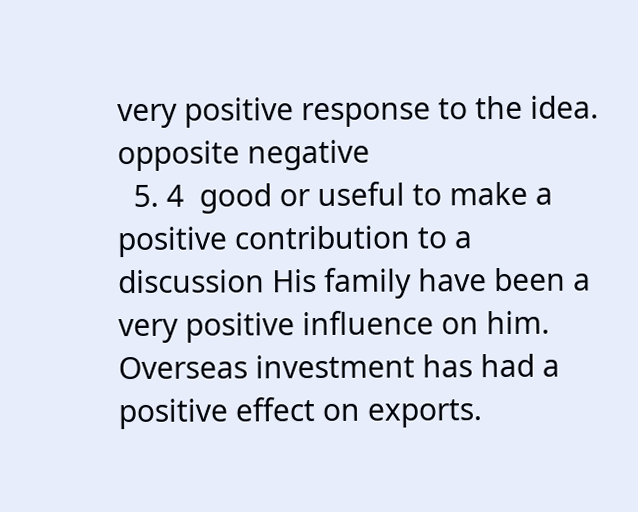very positive response to the idea. opposite negative
  5. 4  good or useful to make a positive contribution to a discussion His family have been a very positive influence on him. Overseas investment has had a positive effect on exports.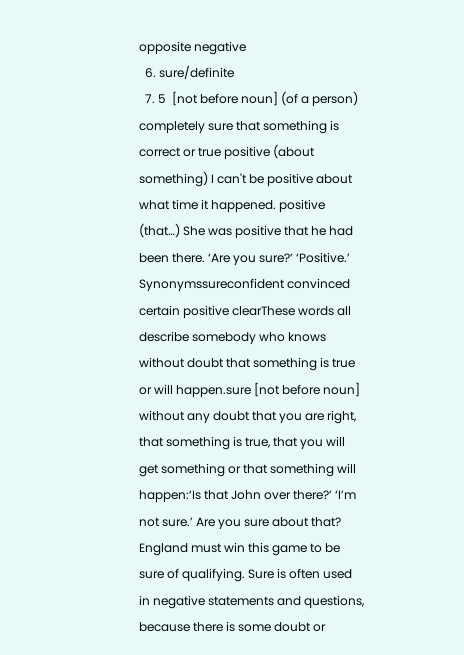opposite negative
  6. sure/definite
  7. 5  [not before noun] (of a person) completely sure that something is correct or true positive (about something) I can't be positive about what time it happened. positive (that…) She was positive that he had been there. ‘Are you sure?’ ‘Positive.’ Synonymssureconfident convinced certain positive clearThese words all describe somebody who knows without doubt that something is true or will happen.sure [not before noun] without any doubt that you are right, that something is true, that you will get something or that something will happen:‘Is that John over there?’ ‘I’m not sure.’ Are you sure about that? England must win this game to be sure of qualifying. Sure is often used in negative statements and questions, because there is some doubt or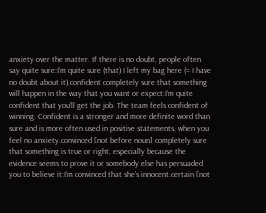anxiety over the matter. If there is no doubt, people often say quite sure:I’m quite sure (that) I left my bag here (= I have no doubt about it).confident completely sure that something will happen in the way that you want or expect:I’m quite confident that you’ll get the job. The team feels confident of winning. Confident is a stronger and more definite word than sure and is more often used in positive statements, when you feel no anxiety.convinced [not before noun] completely sure that something is true or right, especially because the evidence seems to prove it or somebody else has persuaded you to believe it:I’m convinced that she’s innocent.certain [not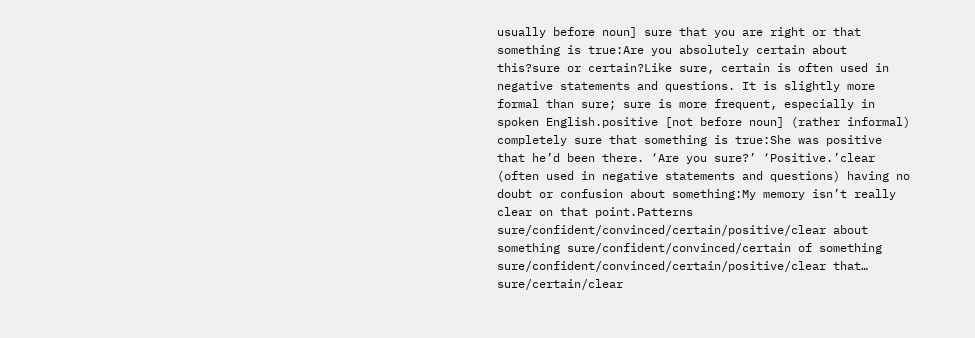usually before noun] sure that you are right or that something is true:Are you absolutely certain about this?sure or certain?Like sure, certain is often used in negative statements and questions. It is slightly more formal than sure; sure is more frequent, especially in spoken English.positive [not before noun] (rather informal) completely sure that something is true:She was positive that he’d been there. ‘Are you sure?’ ‘Positive.’clear (often used in negative statements and questions) having no doubt or confusion about something:My memory isn’t really clear on that point.Patterns sure/confident/convinced/certain/positive/clear about something sure/confident/convinced/certain of something sure/confident/convinced/certain/positive/clear that… sure/certain/clear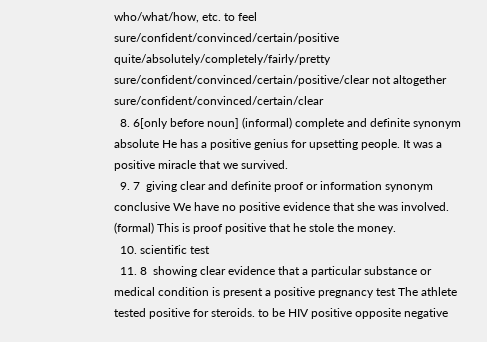who/what/how, etc. to feel sure/confident/convinced/certain/positive quite/absolutely/completely/fairly/pretty sure/confident/convinced/certain/positive/clear not altogether sure/confident/convinced/certain/clear
  8. 6[only before noun] (informal) complete and definite synonym absolute He has a positive genius for upsetting people. It was a positive miracle that we survived.
  9. 7  giving clear and definite proof or information synonym conclusive We have no positive evidence that she was involved. (formal) This is proof positive that he stole the money.
  10. scientific test
  11. 8  showing clear evidence that a particular substance or medical condition is present a positive pregnancy test The athlete tested positive for steroids. to be HIV positive opposite negative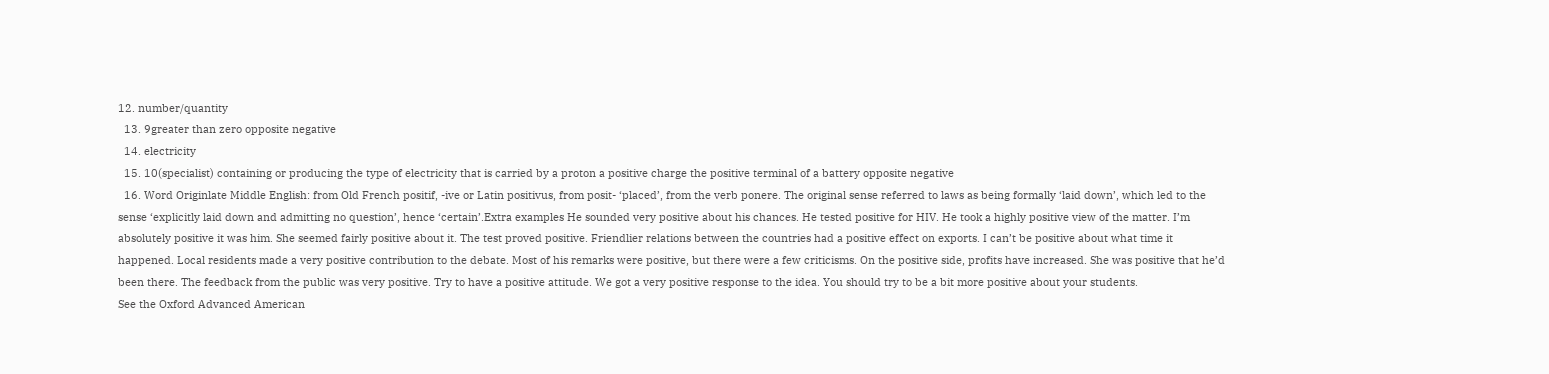12. number/quantity
  13. 9greater than zero opposite negative
  14. electricity
  15. 10(specialist) containing or producing the type of electricity that is carried by a proton a positive charge the positive terminal of a battery opposite negative
  16. Word Originlate Middle English: from Old French positif, -ive or Latin positivus, from posit- ‘placed’, from the verb ponere. The original sense referred to laws as being formally ‘laid down’, which led to the sense ‘explicitly laid down and admitting no question’, hence ‘certain’.Extra examples He sounded very positive about his chances. He tested positive for HIV. He took a highly positive view of the matter. I’m absolutely positive it was him. She seemed fairly positive about it. The test proved positive. Friendlier relations between the countries had a positive effect on exports. I can’t be positive about what time it happened. Local residents made a very positive contribution to the debate. Most of his remarks were positive, but there were a few criticisms. On the positive side, profits have increased. She was positive that he’d been there. The feedback from the public was very positive. Try to have a positive attitude. We got a very positive response to the idea. You should try to be a bit more positive about your students.
See the Oxford Advanced American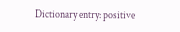Dictionary entry: positive